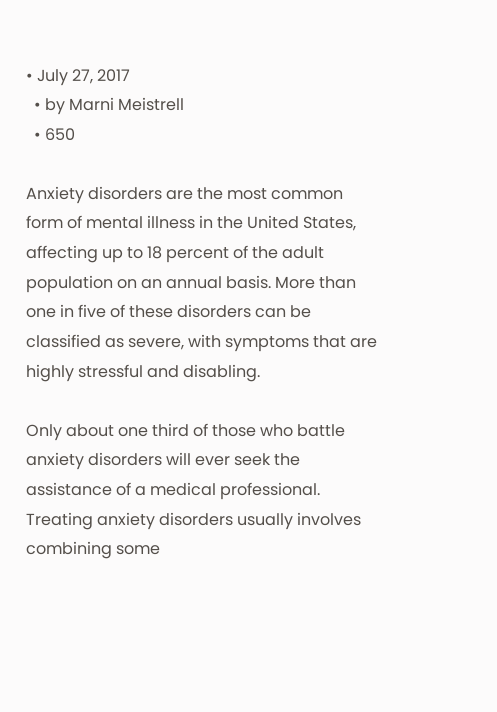• July 27, 2017
  • by Marni Meistrell
  • 650

Anxiety disorders are the most common form of mental illness in the United States, affecting up to 18 percent of the adult population on an annual basis. More than one in five of these disorders can be classified as severe, with symptoms that are highly stressful and disabling.

Only about one third of those who battle anxiety disorders will ever seek the assistance of a medical professional. Treating anxiety disorders usually involves combining some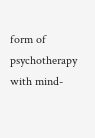form of psychotherapy with mind-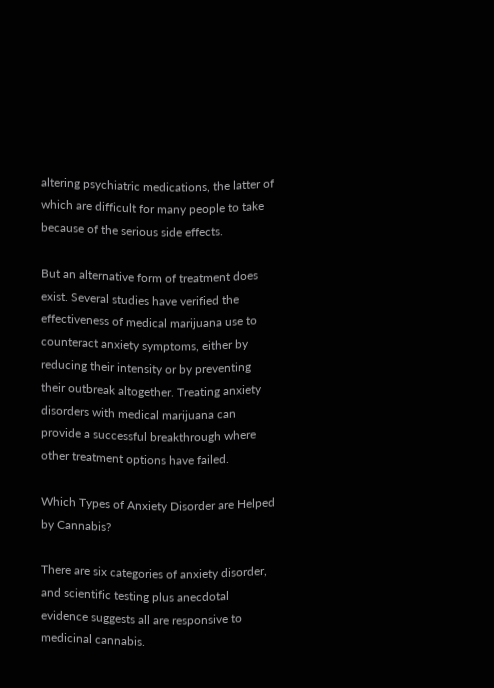altering psychiatric medications, the latter of which are difficult for many people to take because of the serious side effects.

But an alternative form of treatment does exist. Several studies have verified the effectiveness of medical marijuana use to counteract anxiety symptoms, either by reducing their intensity or by preventing their outbreak altogether. Treating anxiety disorders with medical marijuana can provide a successful breakthrough where other treatment options have failed.

Which Types of Anxiety Disorder are Helped by Cannabis?

There are six categories of anxiety disorder, and scientific testing plus anecdotal evidence suggests all are responsive to medicinal cannabis.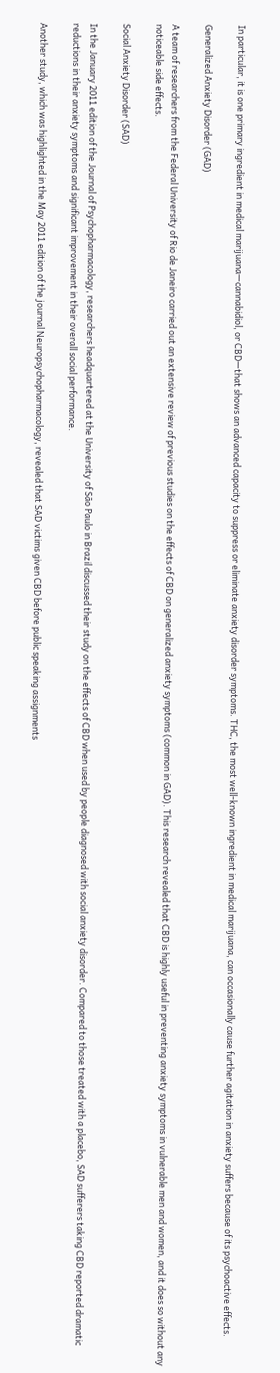In particular, it is one primary ingredient in medical marijuana—cannabidiol, or CBD—that shows an advanced capacity to suppress or eliminate anxiety disorder symptoms. THC, the most well-known ingredient in medical marijuana, can occasionally cause further agitation in anxiety suffers because of its psychoactive effects.

Generalized Anxiety Disorder (GAD)

A team of researchers from the Federal University of Rio de Janeiro carried out an extensive review of previous studies on the effects of CBD on generalized anxiety symptoms (common in GAD). This research revealed that CBD is highly useful in preventing anxiety symptoms in vulnerable men and women, and it does so without any noticeable side effects.

Social Anxiety Disorder (SAD)

In the January 2011 edition of the Journal of Psychopharmacology, researchers headquartered at the University of São Paulo in Brazil discussed their study on the effects of CBD when used by people diagnosed with social anxiety disorder. Compared to those treated with a placebo, SAD sufferers taking CBD reported dramatic reductions in their anxiety symptoms and significant improvement in their overall social performance.

Another study, which was highlighted in the May 2011 edition of the journal Neuropsychopharmacology, revealed that SAD victims given CBD before public speaking assignments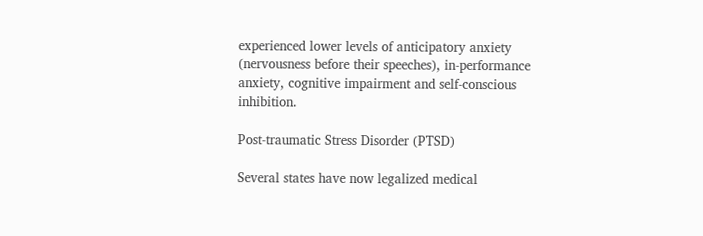experienced lower levels of anticipatory anxiety (nervousness before their speeches), in-performance anxiety, cognitive impairment and self-conscious inhibition.

Post-traumatic Stress Disorder (PTSD)

Several states have now legalized medical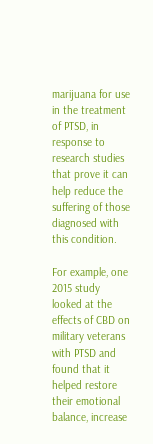marijuana for use in the treatment of PTSD, in response to research studies that prove it can help reduce the suffering of those diagnosed with this condition.

For example, one 2015 study looked at the effects of CBD on military veterans with PTSD and found that it helped restore their emotional balance, increase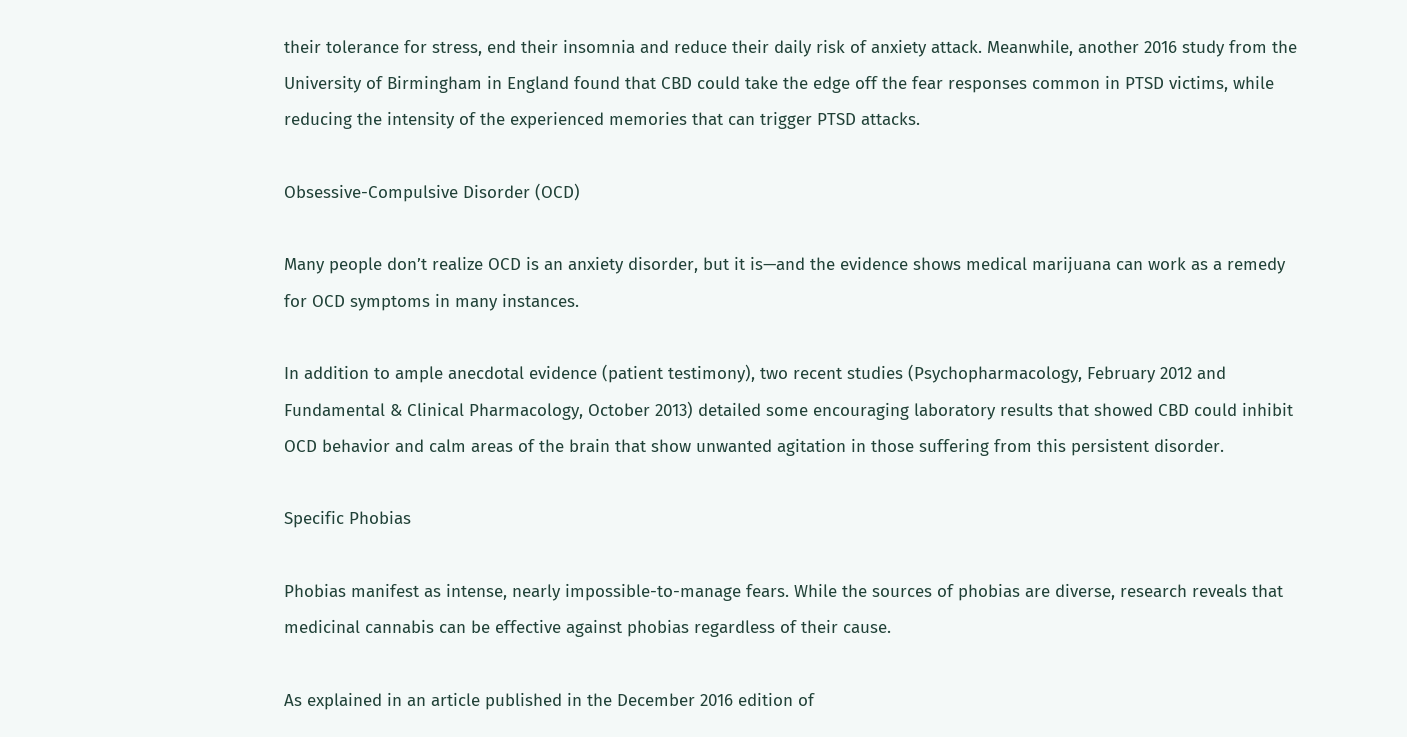their tolerance for stress, end their insomnia and reduce their daily risk of anxiety attack. Meanwhile, another 2016 study from the University of Birmingham in England found that CBD could take the edge off the fear responses common in PTSD victims, while reducing the intensity of the experienced memories that can trigger PTSD attacks.

Obsessive-Compulsive Disorder (OCD)

Many people don’t realize OCD is an anxiety disorder, but it is—and the evidence shows medical marijuana can work as a remedy for OCD symptoms in many instances.

In addition to ample anecdotal evidence (patient testimony), two recent studies (Psychopharmacology, February 2012 and Fundamental & Clinical Pharmacology, October 2013) detailed some encouraging laboratory results that showed CBD could inhibit OCD behavior and calm areas of the brain that show unwanted agitation in those suffering from this persistent disorder.

Specific Phobias

Phobias manifest as intense, nearly impossible-to-manage fears. While the sources of phobias are diverse, research reveals that medicinal cannabis can be effective against phobias regardless of their cause.

As explained in an article published in the December 2016 edition of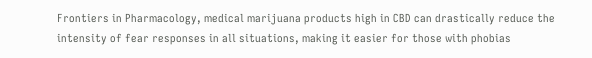Frontiers in Pharmacology, medical marijuana products high in CBD can drastically reduce the intensity of fear responses in all situations, making it easier for those with phobias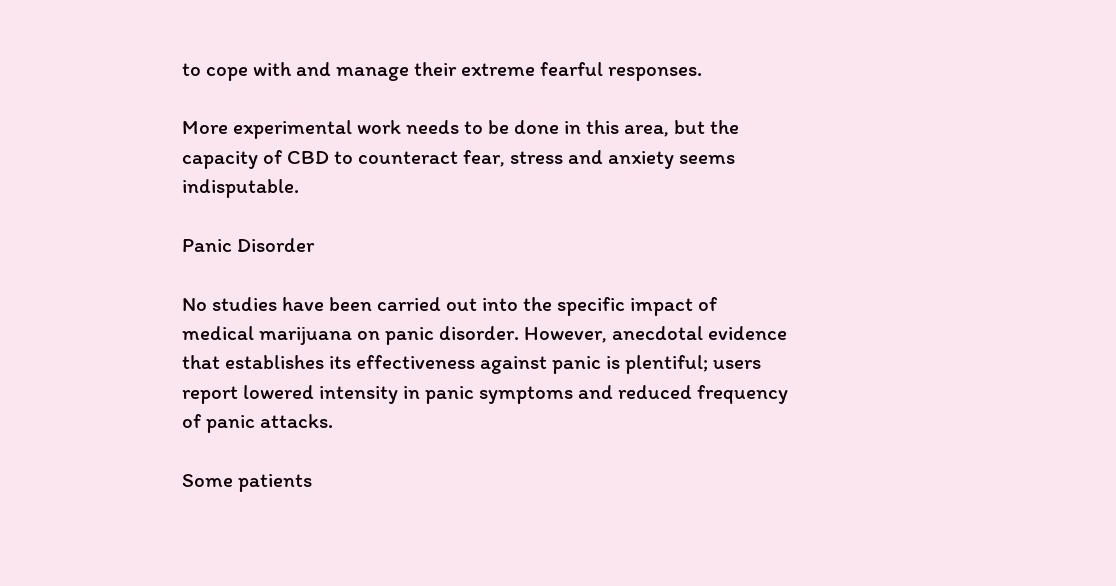to cope with and manage their extreme fearful responses.

More experimental work needs to be done in this area, but the capacity of CBD to counteract fear, stress and anxiety seems indisputable.

Panic Disorder

No studies have been carried out into the specific impact of medical marijuana on panic disorder. However, anecdotal evidence that establishes its effectiveness against panic is plentiful; users report lowered intensity in panic symptoms and reduced frequency of panic attacks.

Some patients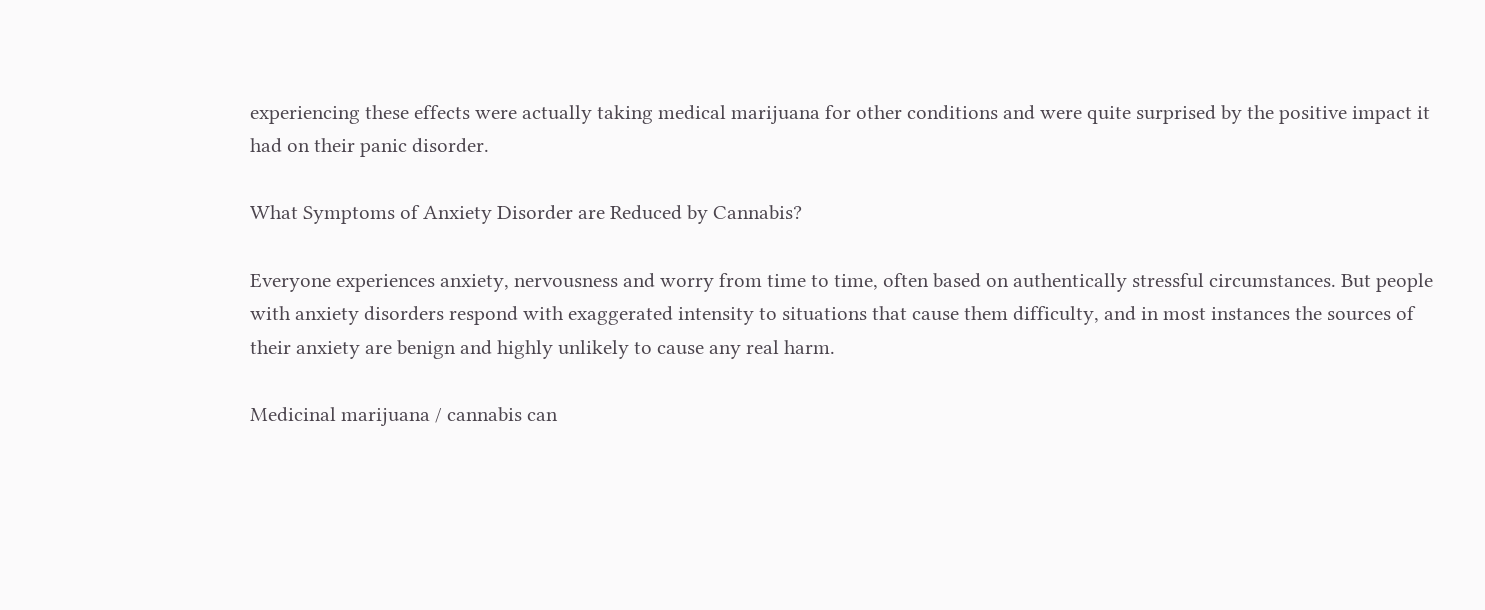experiencing these effects were actually taking medical marijuana for other conditions and were quite surprised by the positive impact it had on their panic disorder.

What Symptoms of Anxiety Disorder are Reduced by Cannabis?

Everyone experiences anxiety, nervousness and worry from time to time, often based on authentically stressful circumstances. But people with anxiety disorders respond with exaggerated intensity to situations that cause them difficulty, and in most instances the sources of their anxiety are benign and highly unlikely to cause any real harm.

Medicinal marijuana / cannabis can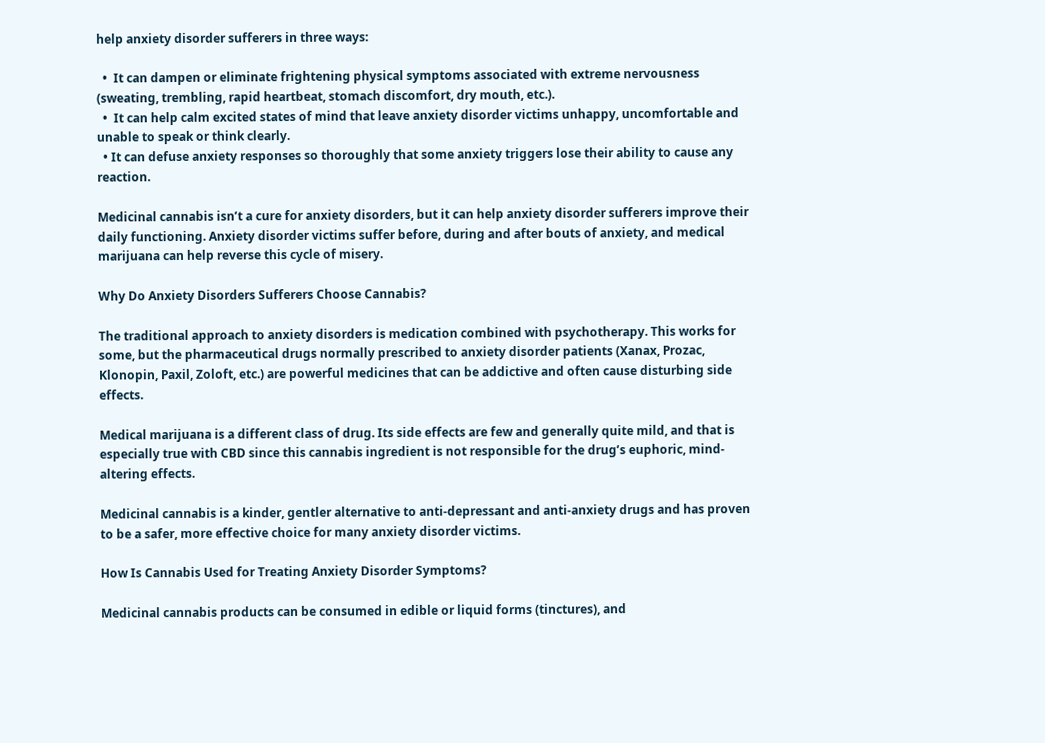help anxiety disorder sufferers in three ways:

  •  It can dampen or eliminate frightening physical symptoms associated with extreme nervousness (sweating, trembling, rapid heartbeat, stomach discomfort, dry mouth, etc.).
  •  It can help calm excited states of mind that leave anxiety disorder victims unhappy, uncomfortable and unable to speak or think clearly.
  • It can defuse anxiety responses so thoroughly that some anxiety triggers lose their ability to cause any reaction.

Medicinal cannabis isn’t a cure for anxiety disorders, but it can help anxiety disorder sufferers improve their daily functioning. Anxiety disorder victims suffer before, during and after bouts of anxiety, and medical marijuana can help reverse this cycle of misery.

Why Do Anxiety Disorders Sufferers Choose Cannabis?

The traditional approach to anxiety disorders is medication combined with psychotherapy. This works for some, but the pharmaceutical drugs normally prescribed to anxiety disorder patients (Xanax, Prozac, Klonopin, Paxil, Zoloft, etc.) are powerful medicines that can be addictive and often cause disturbing side effects.

Medical marijuana is a different class of drug. Its side effects are few and generally quite mild, and that is especially true with CBD since this cannabis ingredient is not responsible for the drug’s euphoric, mind-altering effects.

Medicinal cannabis is a kinder, gentler alternative to anti-depressant and anti-anxiety drugs and has proven to be a safer, more effective choice for many anxiety disorder victims.

How Is Cannabis Used for Treating Anxiety Disorder Symptoms?

Medicinal cannabis products can be consumed in edible or liquid forms (tinctures), and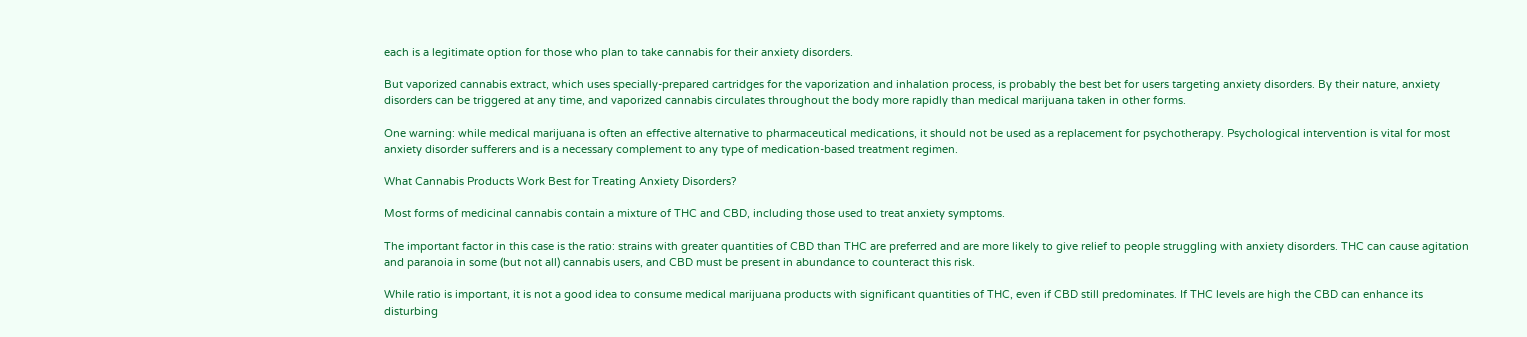each is a legitimate option for those who plan to take cannabis for their anxiety disorders.

But vaporized cannabis extract, which uses specially-prepared cartridges for the vaporization and inhalation process, is probably the best bet for users targeting anxiety disorders. By their nature, anxiety disorders can be triggered at any time, and vaporized cannabis circulates throughout the body more rapidly than medical marijuana taken in other forms.

One warning: while medical marijuana is often an effective alternative to pharmaceutical medications, it should not be used as a replacement for psychotherapy. Psychological intervention is vital for most anxiety disorder sufferers and is a necessary complement to any type of medication-based treatment regimen.

What Cannabis Products Work Best for Treating Anxiety Disorders?

Most forms of medicinal cannabis contain a mixture of THC and CBD, including those used to treat anxiety symptoms.

The important factor in this case is the ratio: strains with greater quantities of CBD than THC are preferred and are more likely to give relief to people struggling with anxiety disorders. THC can cause agitation and paranoia in some (but not all) cannabis users, and CBD must be present in abundance to counteract this risk.

While ratio is important, it is not a good idea to consume medical marijuana products with significant quantities of THC, even if CBD still predominates. If THC levels are high the CBD can enhance its disturbing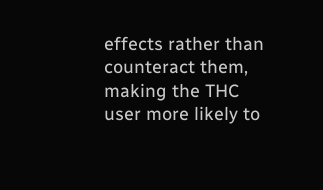effects rather than counteract them, making the THC user more likely to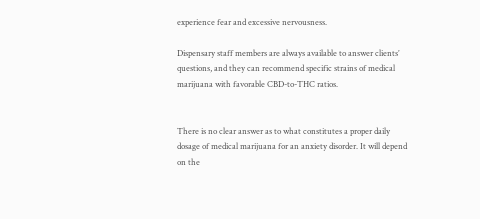experience fear and excessive nervousness.

Dispensary staff members are always available to answer clients’ questions, and they can recommend specific strains of medical marijuana with favorable CBD-to-THC ratios.


There is no clear answer as to what constitutes a proper daily dosage of medical marijuana for an anxiety disorder. It will depend on the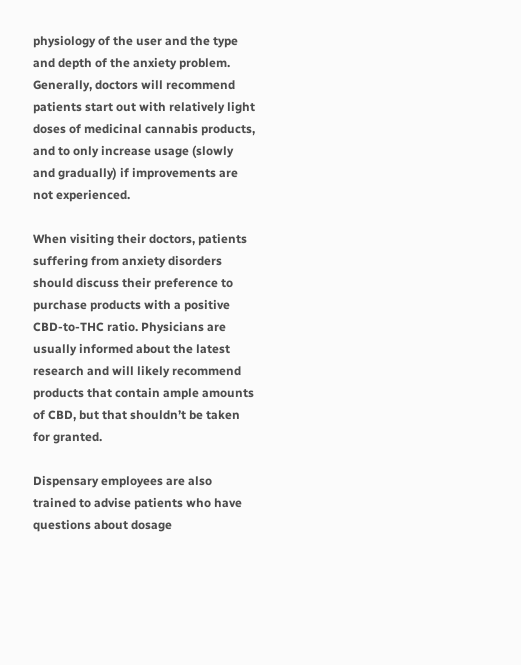physiology of the user and the type and depth of the anxiety problem. Generally, doctors will recommend patients start out with relatively light doses of medicinal cannabis products, and to only increase usage (slowly and gradually) if improvements are not experienced.

When visiting their doctors, patients suffering from anxiety disorders should discuss their preference to purchase products with a positive CBD-to-THC ratio. Physicians are usually informed about the latest research and will likely recommend products that contain ample amounts of CBD, but that shouldn’t be taken for granted.

Dispensary employees are also trained to advise patients who have questions about dosage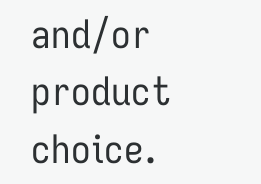and/or product choice.